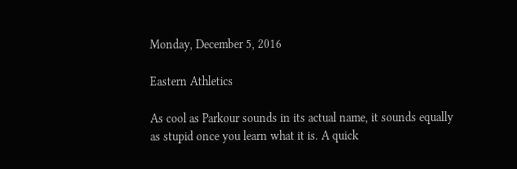Monday, December 5, 2016

Eastern Athletics

As cool as Parkour sounds in its actual name, it sounds equally as stupid once you learn what it is. A quick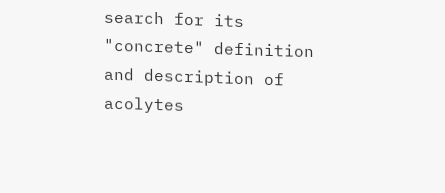search for its "concrete" definition and description of acolytes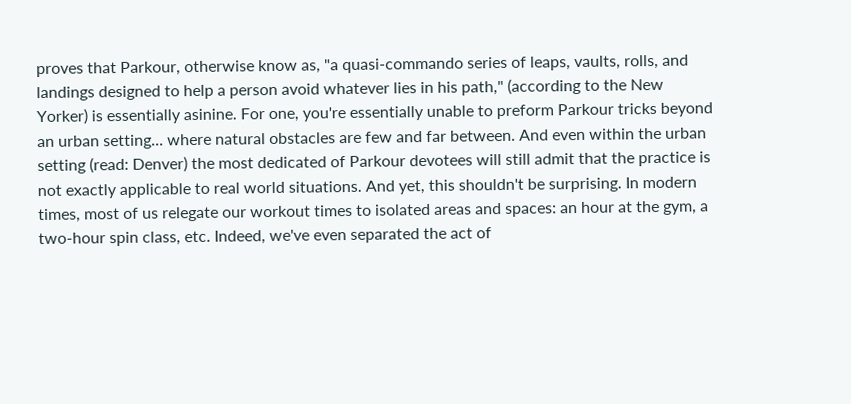proves that Parkour, otherwise know as, "a quasi-commando series of leaps, vaults, rolls, and landings designed to help a person avoid whatever lies in his path," (according to the New Yorker) is essentially asinine. For one, you're essentially unable to preform Parkour tricks beyond an urban setting... where natural obstacles are few and far between. And even within the urban setting (read: Denver) the most dedicated of Parkour devotees will still admit that the practice is not exactly applicable to real world situations. And yet, this shouldn't be surprising. In modern times, most of us relegate our workout times to isolated areas and spaces: an hour at the gym, a two-hour spin class, etc. Indeed, we've even separated the act of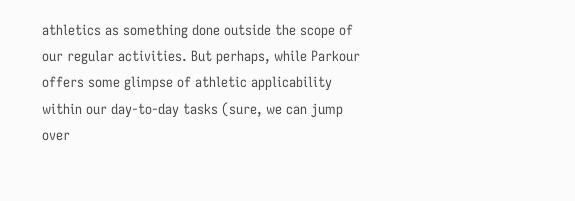athletics as something done outside the scope of our regular activities. But perhaps, while Parkour offers some glimpse of athletic applicability within our day-to-day tasks (sure, we can jump over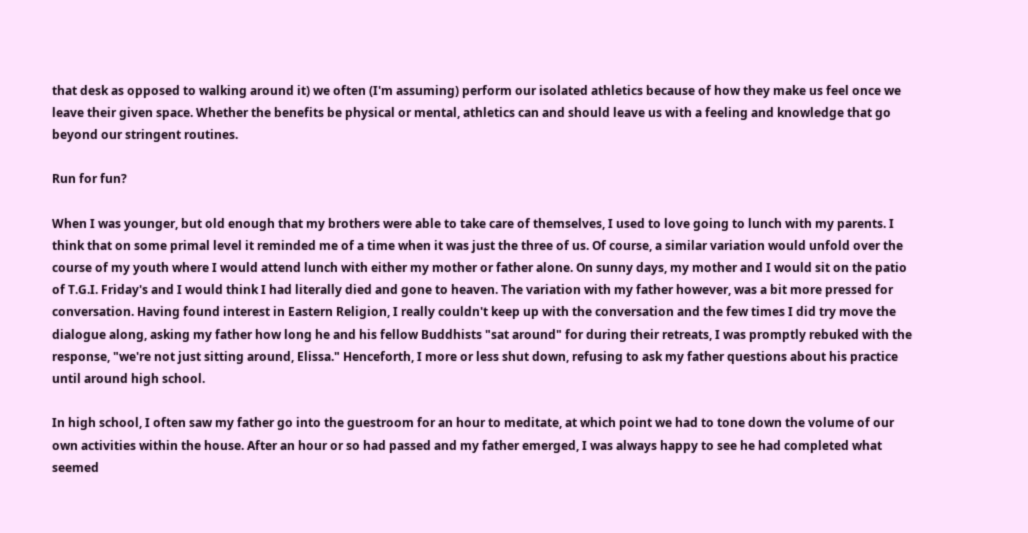that desk as opposed to walking around it) we often (I'm assuming) perform our isolated athletics because of how they make us feel once we leave their given space. Whether the benefits be physical or mental, athletics can and should leave us with a feeling and knowledge that go beyond our stringent routines.

Run for fun?

When I was younger, but old enough that my brothers were able to take care of themselves, I used to love going to lunch with my parents. I think that on some primal level it reminded me of a time when it was just the three of us. Of course, a similar variation would unfold over the course of my youth where I would attend lunch with either my mother or father alone. On sunny days, my mother and I would sit on the patio of T.G.I. Friday's and I would think I had literally died and gone to heaven. The variation with my father however, was a bit more pressed for conversation. Having found interest in Eastern Religion, I really couldn't keep up with the conversation and the few times I did try move the dialogue along, asking my father how long he and his fellow Buddhists "sat around" for during their retreats, I was promptly rebuked with the response, "we're not just sitting around, Elissa." Henceforth, I more or less shut down, refusing to ask my father questions about his practice until around high school.

In high school, I often saw my father go into the guestroom for an hour to meditate, at which point we had to tone down the volume of our own activities within the house. After an hour or so had passed and my father emerged, I was always happy to see he had completed what seemed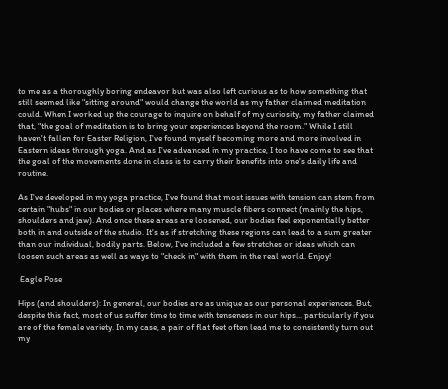to me as a thoroughly boring endeavor but was also left curious as to how something that still seemed like "sitting around" would change the world as my father claimed meditation could. When I worked up the courage to inquire on behalf of my curiosity, my father claimed that, "the goal of meditation is to bring your experiences beyond the room." While I still haven't fallen for Easter Religion, I've found myself becoming more and more involved in Eastern ideas through yoga. And as I've advanced in my practice, I too have come to see that the goal of the movements done in class is to carry their benefits into one's daily life and routine.

As I've developed in my yoga practice, I've found that most issues with tension can stem from certain "hubs" in our bodies or places where many muscle fibers connect (mainly the hips, shoulders and jaw). And once these areas are loosened, our bodies feel exponentially better both in and outside of the studio. It's as if stretching these regions can lead to a sum greater than our individual, bodily parts. Below, I've included a few stretches or ideas which can loosen such areas as well as ways to "check in" with them in the real world. Enjoy!

 Eagle Pose

Hips (and shoulders): In general, our bodies are as unique as our personal experiences. But, despite this fact, most of us suffer time to time with tenseness in our hips... particularly if you are of the female variety. In my case, a pair of flat feet often lead me to consistently turn out my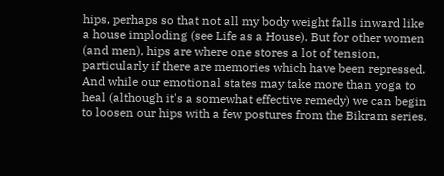hips, perhaps so that not all my body weight falls inward like a house imploding (see Life as a House). But for other women (and men), hips are where one stores a lot of tension, particularly if there are memories which have been repressed. And while our emotional states may take more than yoga to heal (although it's a somewhat effective remedy) we can begin to loosen our hips with a few postures from the Bikram series.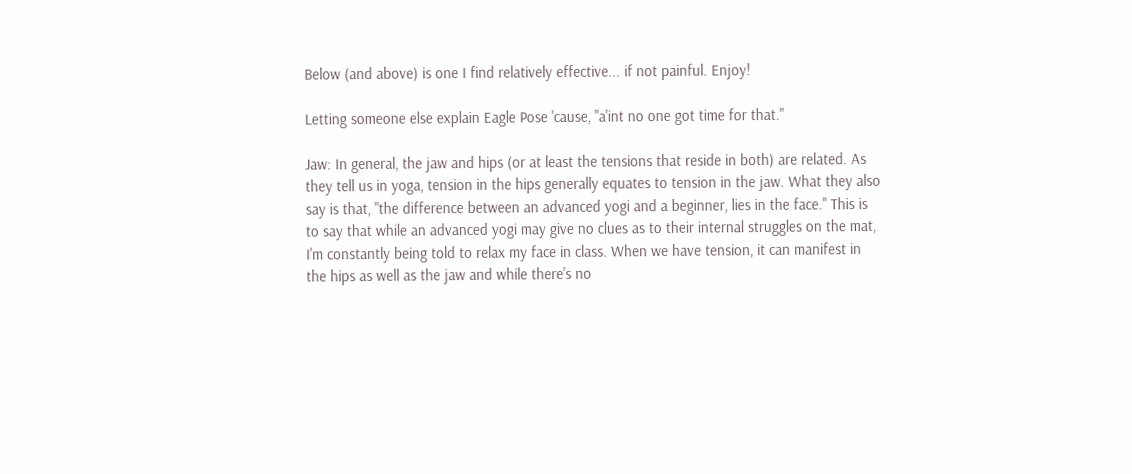Below (and above) is one I find relatively effective... if not painful. Enjoy!

Letting someone else explain Eagle Pose 'cause, "a'int no one got time for that."

Jaw: In general, the jaw and hips (or at least the tensions that reside in both) are related. As they tell us in yoga, tension in the hips generally equates to tension in the jaw. What they also say is that, "the difference between an advanced yogi and a beginner, lies in the face." This is to say that while an advanced yogi may give no clues as to their internal struggles on the mat, I'm constantly being told to relax my face in class. When we have tension, it can manifest in the hips as well as the jaw and while there's no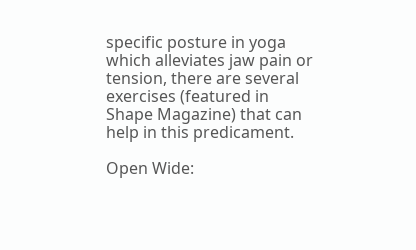specific posture in yoga which alleviates jaw pain or tension, there are several exercises (featured in Shape Magazine) that can help in this predicament.

Open Wide: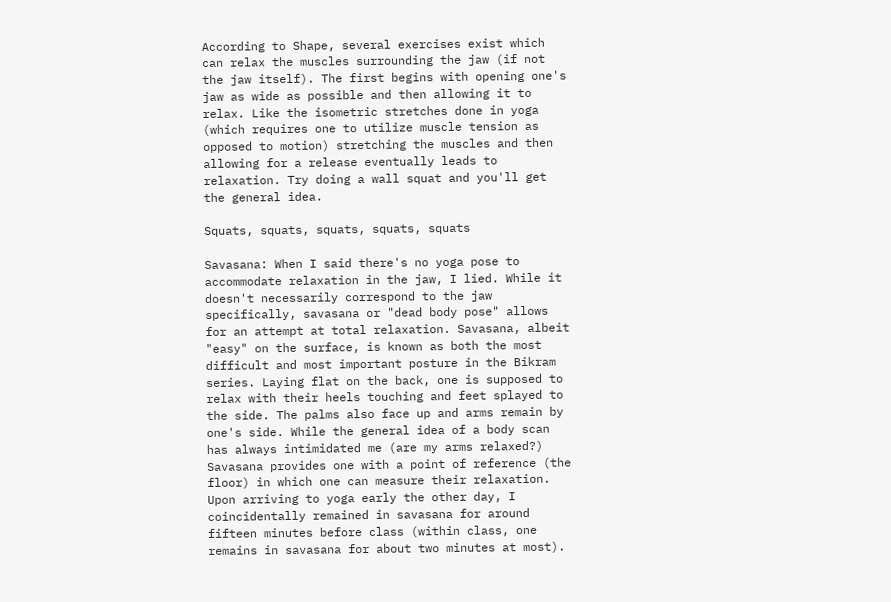According to Shape, several exercises exist which can relax the muscles surrounding the jaw (if not the jaw itself). The first begins with opening one's jaw as wide as possible and then allowing it to relax. Like the isometric stretches done in yoga (which requires one to utilize muscle tension as opposed to motion) stretching the muscles and then allowing for a release eventually leads to relaxation. Try doing a wall squat and you'll get the general idea.

Squats, squats, squats, squats, squats

Savasana: When I said there's no yoga pose to accommodate relaxation in the jaw, I lied. While it doesn't necessarily correspond to the jaw specifically, savasana or "dead body pose" allows for an attempt at total relaxation. Savasana, albeit "easy" on the surface, is known as both the most difficult and most important posture in the Bikram series. Laying flat on the back, one is supposed to relax with their heels touching and feet splayed to the side. The palms also face up and arms remain by one's side. While the general idea of a body scan has always intimidated me (are my arms relaxed?) Savasana provides one with a point of reference (the floor) in which one can measure their relaxation. Upon arriving to yoga early the other day, I coincidentally remained in savasana for around fifteen minutes before class (within class, one remains in savasana for about two minutes at most).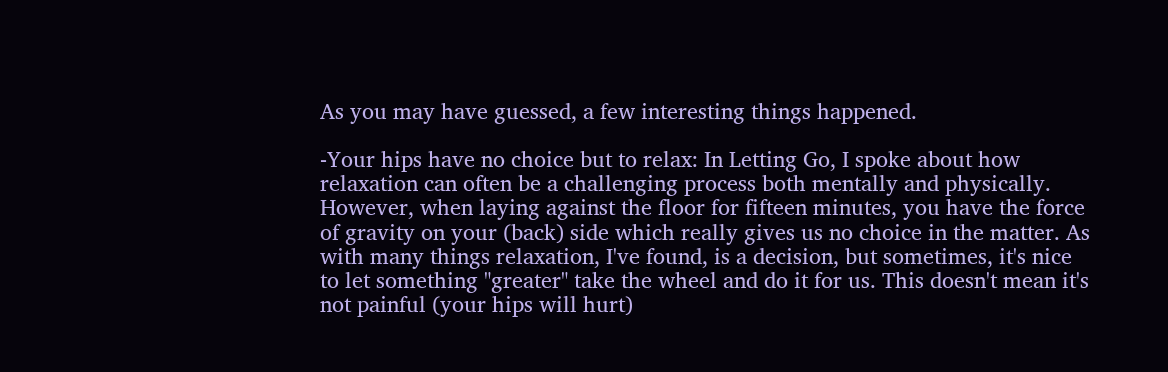As you may have guessed, a few interesting things happened.

-Your hips have no choice but to relax: In Letting Go, I spoke about how relaxation can often be a challenging process both mentally and physically. However, when laying against the floor for fifteen minutes, you have the force of gravity on your (back) side which really gives us no choice in the matter. As with many things relaxation, I've found, is a decision, but sometimes, it's nice to let something "greater" take the wheel and do it for us. This doesn't mean it's not painful (your hips will hurt)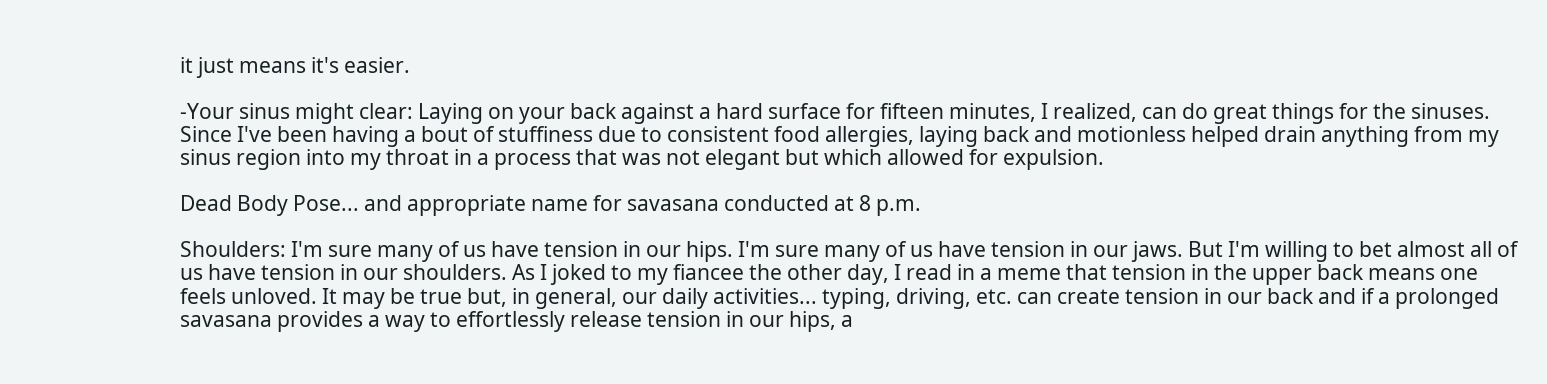it just means it's easier.

-Your sinus might clear: Laying on your back against a hard surface for fifteen minutes, I realized, can do great things for the sinuses. Since I've been having a bout of stuffiness due to consistent food allergies, laying back and motionless helped drain anything from my sinus region into my throat in a process that was not elegant but which allowed for expulsion.

Dead Body Pose... and appropriate name for savasana conducted at 8 p.m.

Shoulders: I'm sure many of us have tension in our hips. I'm sure many of us have tension in our jaws. But I'm willing to bet almost all of us have tension in our shoulders. As I joked to my fiancee the other day, I read in a meme that tension in the upper back means one feels unloved. It may be true but, in general, our daily activities... typing, driving, etc. can create tension in our back and if a prolonged savasana provides a way to effortlessly release tension in our hips, a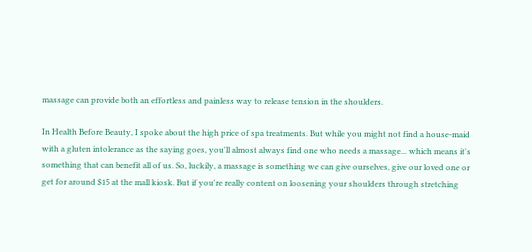massage can provide both an effortless and painless way to release tension in the shoulders.

In Health Before Beauty, I spoke about the high price of spa treatments. But while you might not find a house-maid with a gluten intolerance as the saying goes, you'll almost always find one who needs a massage... which means it's something that can benefit all of us. So, luckily, a massage is something we can give ourselves, give our loved one or get for around $15 at the mall kiosk. But if you're really content on loosening your shoulders through stretching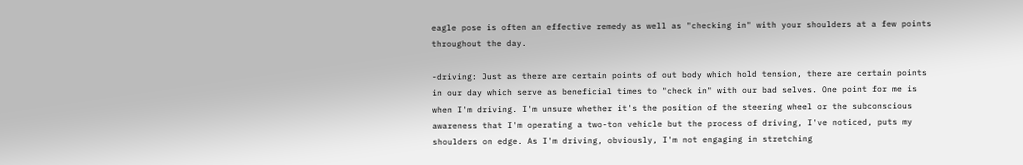eagle pose is often an effective remedy as well as "checking in" with your shoulders at a few points throughout the day.

-driving: Just as there are certain points of out body which hold tension, there are certain points in our day which serve as beneficial times to "check in" with our bad selves. One point for me is when I'm driving. I'm unsure whether it's the position of the steering wheel or the subconscious awareness that I'm operating a two-ton vehicle but the process of driving, I've noticed, puts my shoulders on edge. As I'm driving, obviously, I'm not engaging in stretching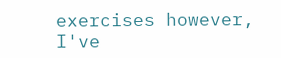exercises however, I've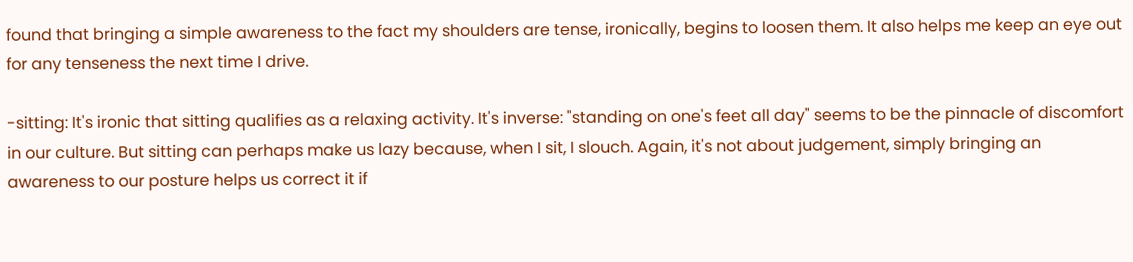found that bringing a simple awareness to the fact my shoulders are tense, ironically, begins to loosen them. It also helps me keep an eye out for any tenseness the next time I drive.

-sitting: It's ironic that sitting qualifies as a relaxing activity. It's inverse: "standing on one's feet all day" seems to be the pinnacle of discomfort in our culture. But sitting can perhaps make us lazy because, when I sit, I slouch. Again, it's not about judgement, simply bringing an awareness to our posture helps us correct it if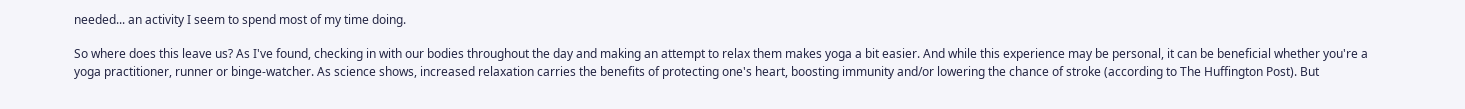needed... an activity I seem to spend most of my time doing.

So where does this leave us? As I've found, checking in with our bodies throughout the day and making an attempt to relax them makes yoga a bit easier. And while this experience may be personal, it can be beneficial whether you're a yoga practitioner, runner or binge-watcher. As science shows, increased relaxation carries the benefits of protecting one's heart, boosting immunity and/or lowering the chance of stroke (according to The Huffington Post). But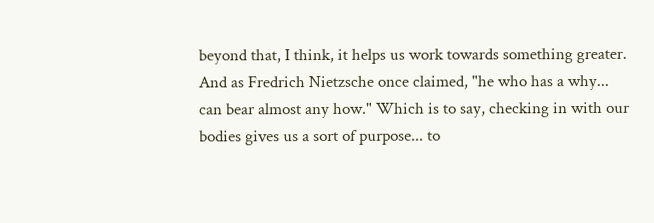beyond that, I think, it helps us work towards something greater. And as Fredrich Nietzsche once claimed, "he who has a why... can bear almost any how." Which is to say, checking in with our bodies gives us a sort of purpose... to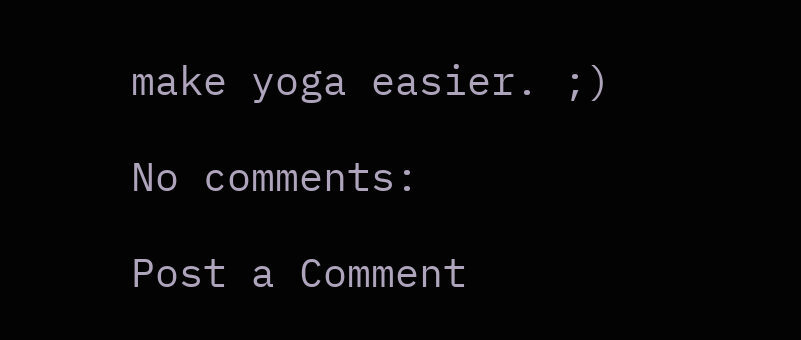make yoga easier. ;)

No comments:

Post a Comment